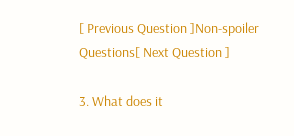[ Previous Question ]Non-spoiler Questions[ Next Question ]

3. What does it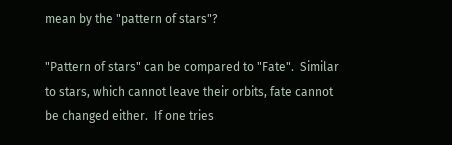mean by the "pattern of stars"?

"Pattern of stars" can be compared to "Fate".  Similar to stars, which cannot leave their orbits, fate cannot be changed either.  If one tries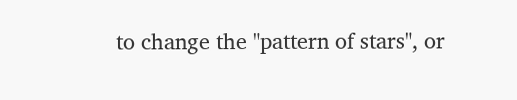to change the "pattern of stars", or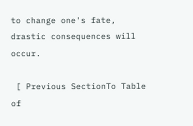to change one's fate, drastic consequences will occur.

 [ Previous SectionTo Table of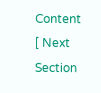Content [ Next Section